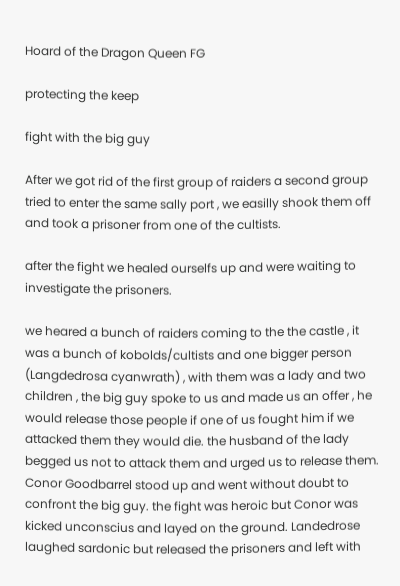Hoard of the Dragon Queen FG

protecting the keep

fight with the big guy

After we got rid of the first group of raiders a second group tried to enter the same sally port , we easilly shook them off and took a prisoner from one of the cultists.

after the fight we healed ourselfs up and were waiting to investigate the prisoners.

we heared a bunch of raiders coming to the the castle , it was a bunch of kobolds/cultists and one bigger person (Langdedrosa cyanwrath) , with them was a lady and two children , the big guy spoke to us and made us an offer , he would release those people if one of us fought him if we attacked them they would die. the husband of the lady begged us not to attack them and urged us to release them. Conor Goodbarrel stood up and went without doubt to confront the big guy. the fight was heroic but Conor was kicked unconscius and layed on the ground. Landedrose laughed sardonic but released the prisoners and left with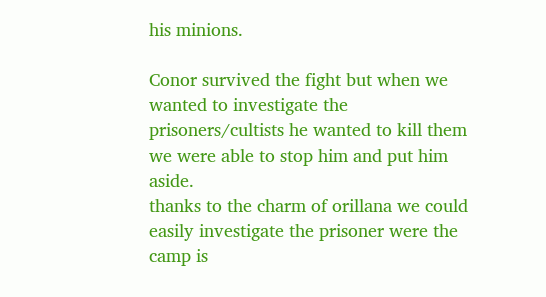his minions.

Conor survived the fight but when we wanted to investigate the prisoners/cultists he wanted to kill them we were able to stop him and put him aside.
thanks to the charm of orillana we could easily investigate the prisoner were the camp is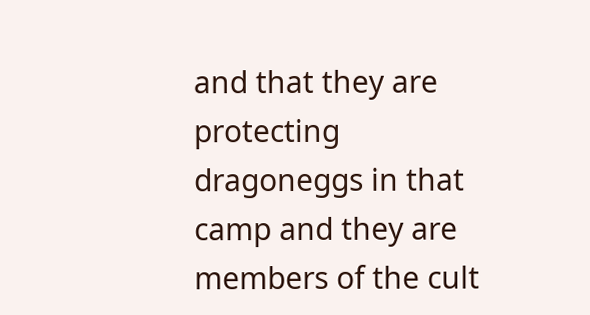and that they are protecting dragoneggs in that camp and they are members of the cult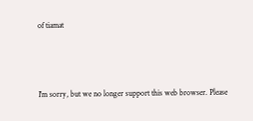of tiamat



I'm sorry, but we no longer support this web browser. Please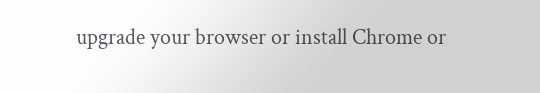upgrade your browser or install Chrome or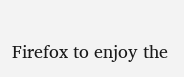Firefox to enjoy the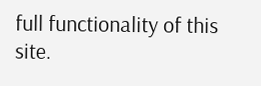full functionality of this site.